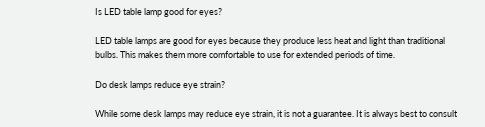Is LED table lamp good for eyes?

LED table lamps are good for eyes because they produce less heat and light than traditional bulbs. This makes them more comfortable to use for extended periods of time.

Do desk lamps reduce eye strain?

While some desk lamps may reduce eye strain, it is not a guarantee. It is always best to consult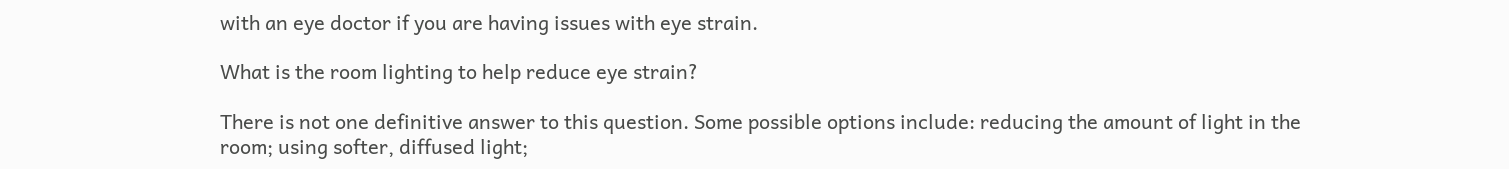with an eye doctor if you are having issues with eye strain.

What is the room lighting to help reduce eye strain?

There is not one definitive answer to this question. Some possible options include: reducing the amount of light in the room; using softer, diffused light;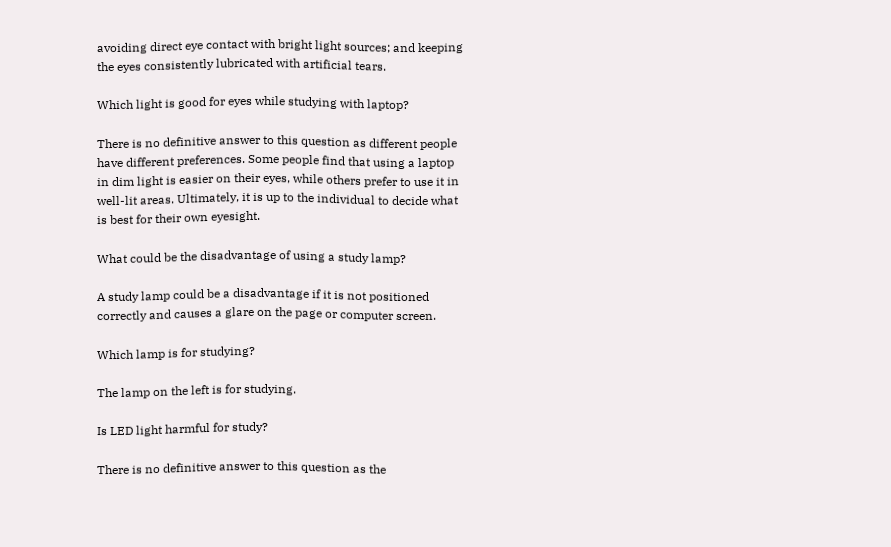avoiding direct eye contact with bright light sources; and keeping the eyes consistently lubricated with artificial tears.

Which light is good for eyes while studying with laptop?

There is no definitive answer to this question as different people have different preferences. Some people find that using a laptop in dim light is easier on their eyes, while others prefer to use it in well-lit areas. Ultimately, it is up to the individual to decide what is best for their own eyesight.

What could be the disadvantage of using a study lamp?

A study lamp could be a disadvantage if it is not positioned correctly and causes a glare on the page or computer screen.

Which lamp is for studying?

The lamp on the left is for studying.

Is LED light harmful for study?

There is no definitive answer to this question as the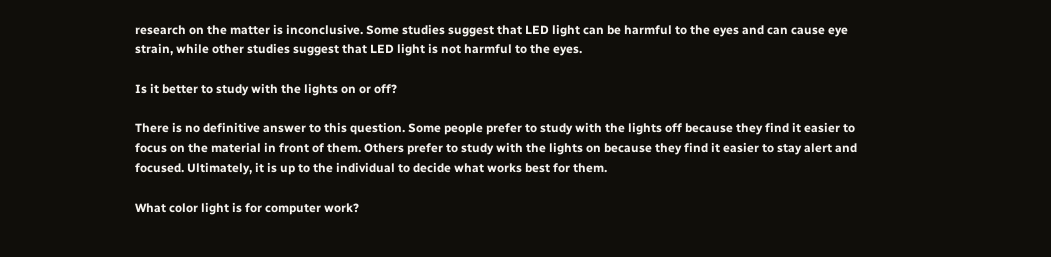research on the matter is inconclusive. Some studies suggest that LED light can be harmful to the eyes and can cause eye strain, while other studies suggest that LED light is not harmful to the eyes.

Is it better to study with the lights on or off?

There is no definitive answer to this question. Some people prefer to study with the lights off because they find it easier to focus on the material in front of them. Others prefer to study with the lights on because they find it easier to stay alert and focused. Ultimately, it is up to the individual to decide what works best for them.

What color light is for computer work?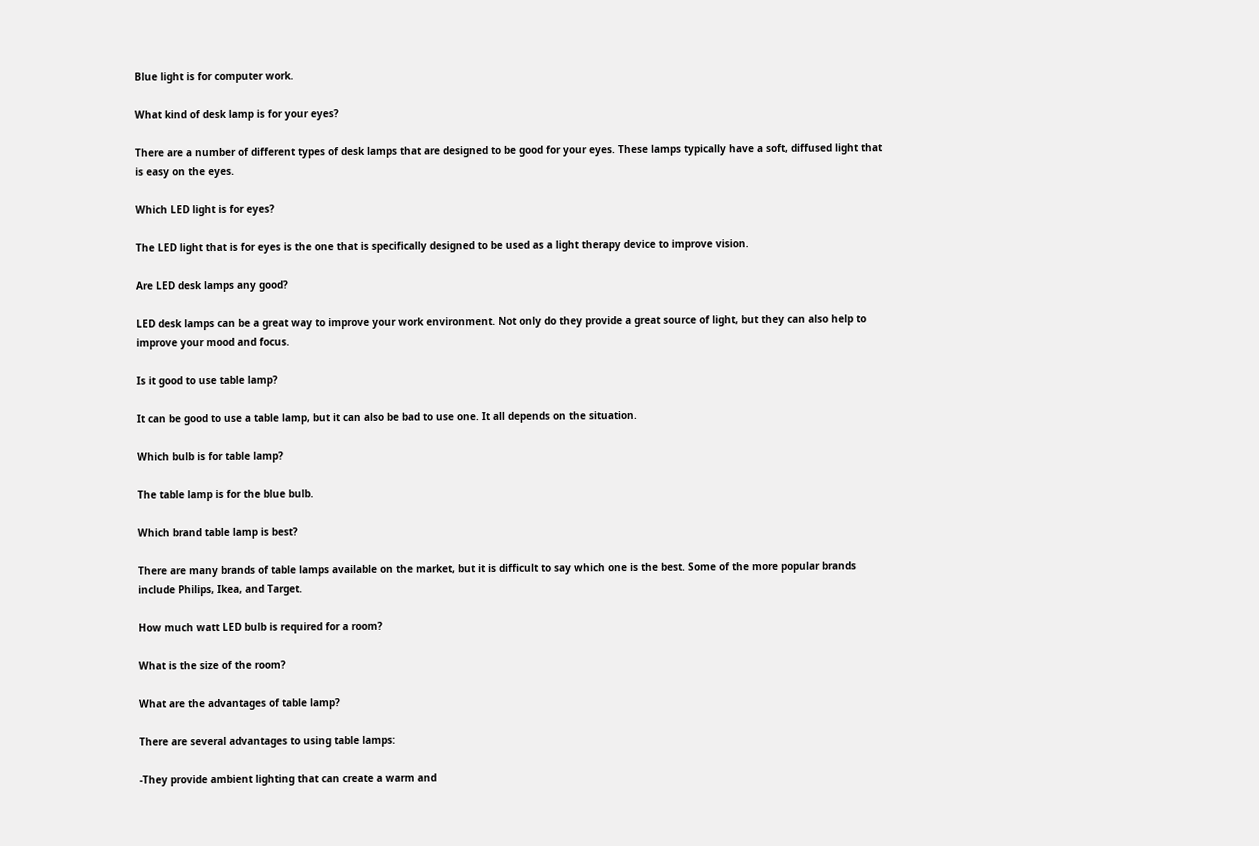Blue light is for computer work.

What kind of desk lamp is for your eyes?

There are a number of different types of desk lamps that are designed to be good for your eyes. These lamps typically have a soft, diffused light that is easy on the eyes.

Which LED light is for eyes?

The LED light that is for eyes is the one that is specifically designed to be used as a light therapy device to improve vision.

Are LED desk lamps any good?

LED desk lamps can be a great way to improve your work environment. Not only do they provide a great source of light, but they can also help to improve your mood and focus.

Is it good to use table lamp?

It can be good to use a table lamp, but it can also be bad to use one. It all depends on the situation.

Which bulb is for table lamp?

The table lamp is for the blue bulb.

Which brand table lamp is best?

There are many brands of table lamps available on the market, but it is difficult to say which one is the best. Some of the more popular brands include Philips, Ikea, and Target.

How much watt LED bulb is required for a room?

What is the size of the room?

What are the advantages of table lamp?

There are several advantages to using table lamps:

-They provide ambient lighting that can create a warm and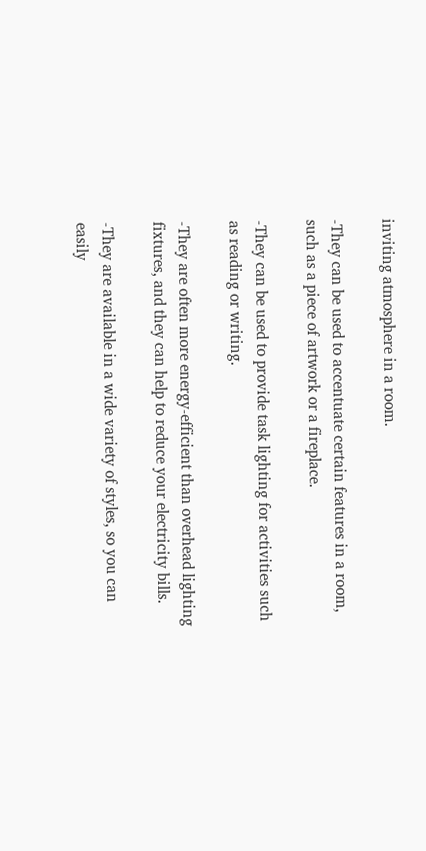inviting atmosphere in a room.

-They can be used to accentuate certain features in a room, such as a piece of artwork or a fireplace.

-They can be used to provide task lighting for activities such as reading or writing.

-They are often more energy-efficient than overhead lighting fixtures, and they can help to reduce your electricity bills.

-They are available in a wide variety of styles, so you can easily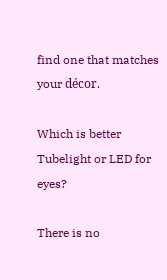find one that matches your décor.

Which is better Tubelight or LED for eyes?

There is no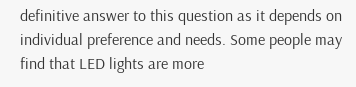definitive answer to this question as it depends on individual preference and needs. Some people may find that LED lights are more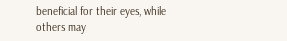beneficial for their eyes, while others may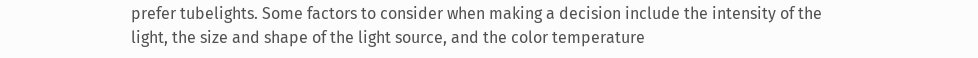prefer tubelights. Some factors to consider when making a decision include the intensity of the light, the size and shape of the light source, and the color temperature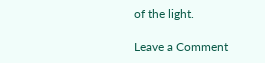of the light.

Leave a Comment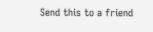Send this to a friend